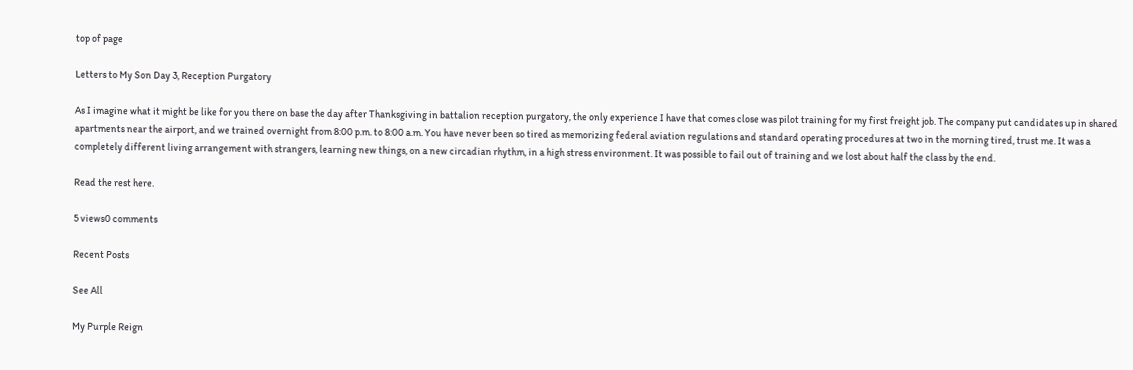top of page

Letters to My Son Day 3, Reception Purgatory

As I imagine what it might be like for you there on base the day after Thanksgiving in battalion reception purgatory, the only experience I have that comes close was pilot training for my first freight job. The company put candidates up in shared apartments near the airport, and we trained overnight from 8:00 p.m. to 8:00 a.m. You have never been so tired as memorizing federal aviation regulations and standard operating procedures at two in the morning tired, trust me. It was a completely different living arrangement with strangers, learning new things, on a new circadian rhythm, in a high stress environment. It was possible to fail out of training and we lost about half the class by the end.

Read the rest here.

5 views0 comments

Recent Posts

See All

My Purple Reign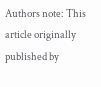Authors note: This article originally published by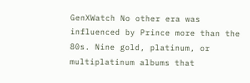GenXWatch No other era was influenced by Prince more than the 80s. Nine gold, platinum, or multiplatinum albums that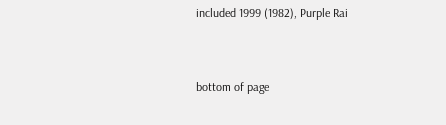included 1999 (1982), Purple Rai


bottom of page